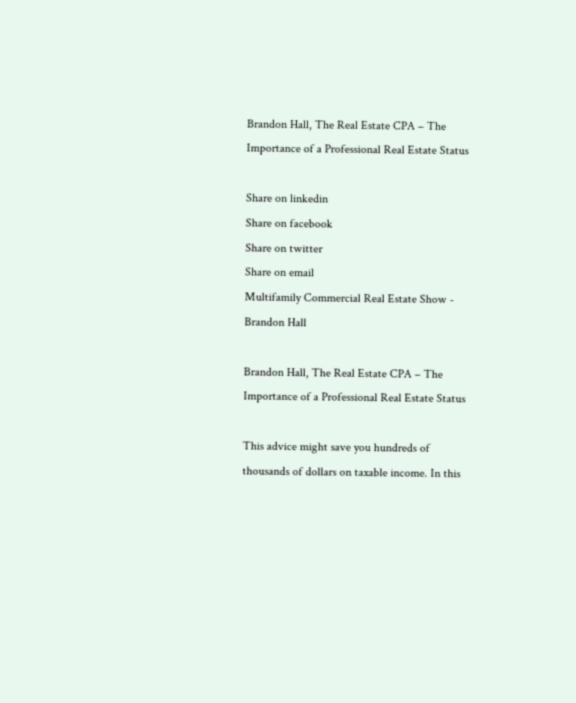Brandon Hall, The Real Estate CPA – The Importance of a Professional Real Estate Status

Share on linkedin
Share on facebook
Share on twitter
Share on email
Multifamily Commercial Real Estate Show - Brandon Hall

Brandon Hall, The Real Estate CPA – The Importance of a Professional Real Estate Status

This advice might save you hundreds of thousands of dollars on taxable income. In this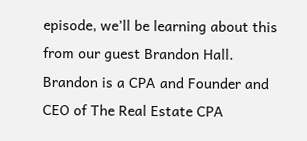episode, we’ll be learning about this from our guest Brandon Hall. Brandon is a CPA and Founder and CEO of The Real Estate CPA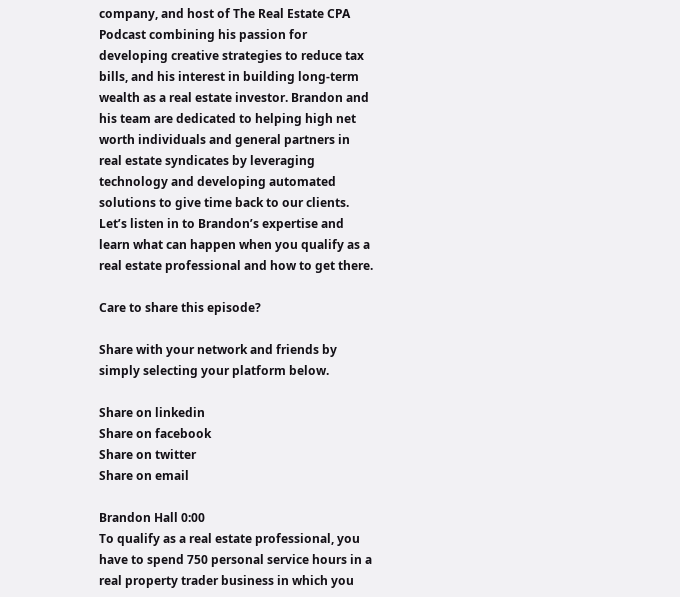company, and host of The Real Estate CPA Podcast combining his passion for developing creative strategies to reduce tax bills, and his interest in building long-term wealth as a real estate investor. Brandon and his team are dedicated to helping high net worth individuals and general partners in real estate syndicates by leveraging technology and developing automated solutions to give time back to our clients. Let’s listen in to Brandon’s expertise and learn what can happen when you qualify as a real estate professional and how to get there.

Care to share this episode?

Share with your network and friends by simply selecting your platform below.

Share on linkedin
Share on facebook
Share on twitter
Share on email

Brandon Hall 0:00
To qualify as a real estate professional, you have to spend 750 personal service hours in a real property trader business in which you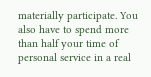materially participate. You also have to spend more than half your time of personal service in a real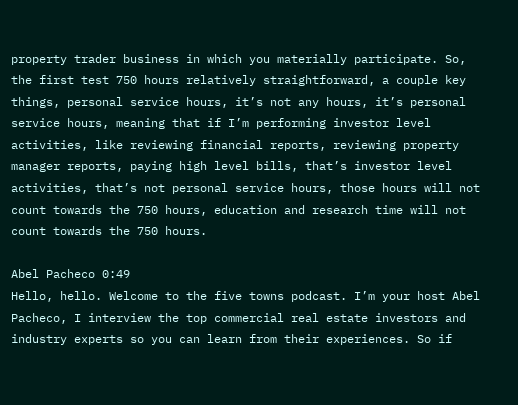property trader business in which you materially participate. So, the first test 750 hours relatively straightforward, a couple key things, personal service hours, it’s not any hours, it’s personal service hours, meaning that if I’m performing investor level activities, like reviewing financial reports, reviewing property manager reports, paying high level bills, that’s investor level activities, that’s not personal service hours, those hours will not count towards the 750 hours, education and research time will not count towards the 750 hours.

Abel Pacheco 0:49
Hello, hello. Welcome to the five towns podcast. I’m your host Abel Pacheco, I interview the top commercial real estate investors and industry experts so you can learn from their experiences. So if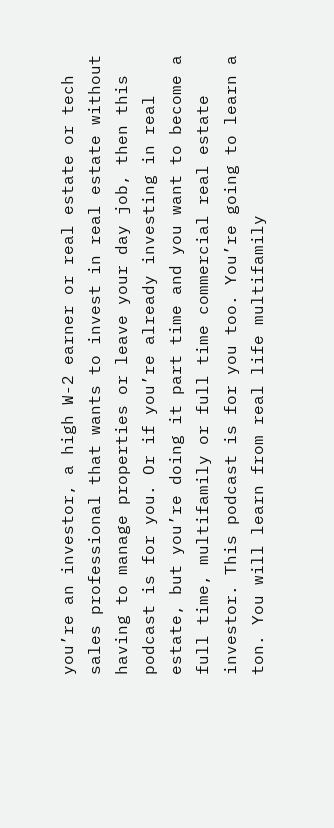you’re an investor, a high W-2 earner or real estate or tech sales professional that wants to invest in real estate without having to manage properties or leave your day job, then this podcast is for you. Or if you’re already investing in real estate, but you’re doing it part time and you want to become a full time, multifamily or full time commercial real estate investor. This podcast is for you too. You’re going to learn a ton. You will learn from real life multifamily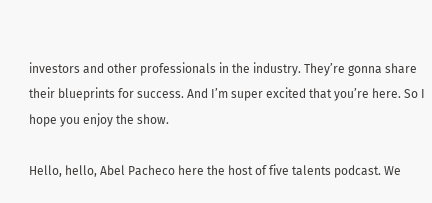investors and other professionals in the industry. They’re gonna share their blueprints for success. And I’m super excited that you’re here. So I hope you enjoy the show.

Hello, hello, Abel Pacheco here the host of five talents podcast. We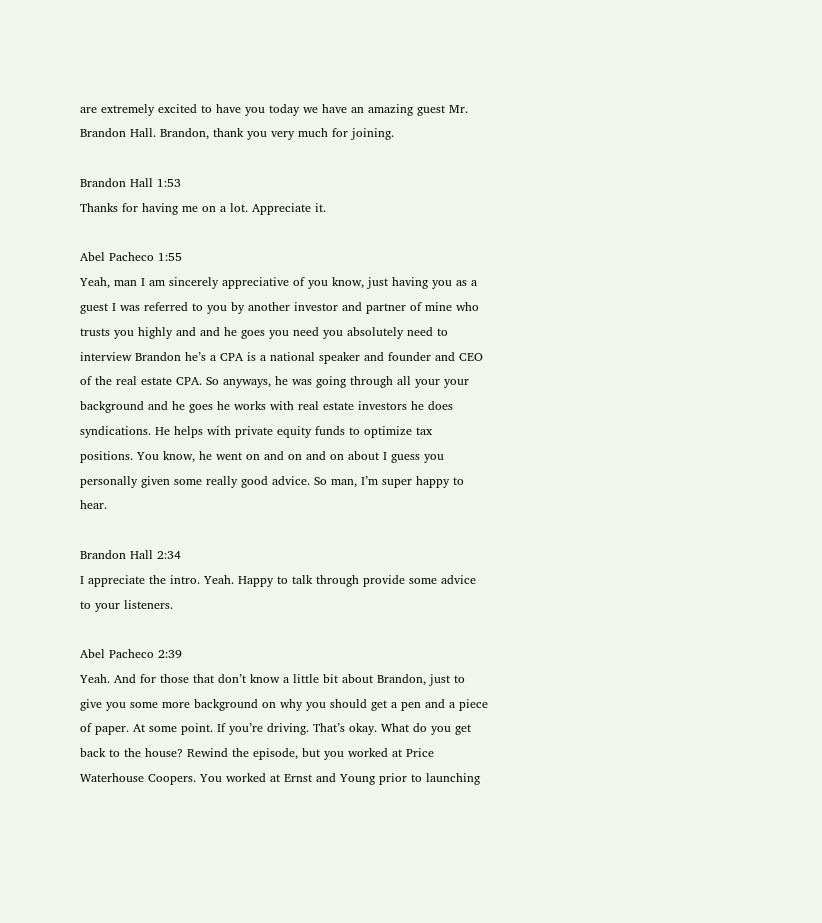are extremely excited to have you today we have an amazing guest Mr. Brandon Hall. Brandon, thank you very much for joining.

Brandon Hall 1:53
Thanks for having me on a lot. Appreciate it.

Abel Pacheco 1:55
Yeah, man I am sincerely appreciative of you know, just having you as a guest I was referred to you by another investor and partner of mine who trusts you highly and and he goes you need you absolutely need to interview Brandon he’s a CPA is a national speaker and founder and CEO of the real estate CPA. So anyways, he was going through all your your background and he goes he works with real estate investors he does syndications. He helps with private equity funds to optimize tax positions. You know, he went on and on and on about I guess you personally given some really good advice. So man, I’m super happy to hear.

Brandon Hall 2:34
I appreciate the intro. Yeah. Happy to talk through provide some advice to your listeners.

Abel Pacheco 2:39
Yeah. And for those that don’t know a little bit about Brandon, just to give you some more background on why you should get a pen and a piece of paper. At some point. If you’re driving. That’s okay. What do you get back to the house? Rewind the episode, but you worked at Price Waterhouse Coopers. You worked at Ernst and Young prior to launching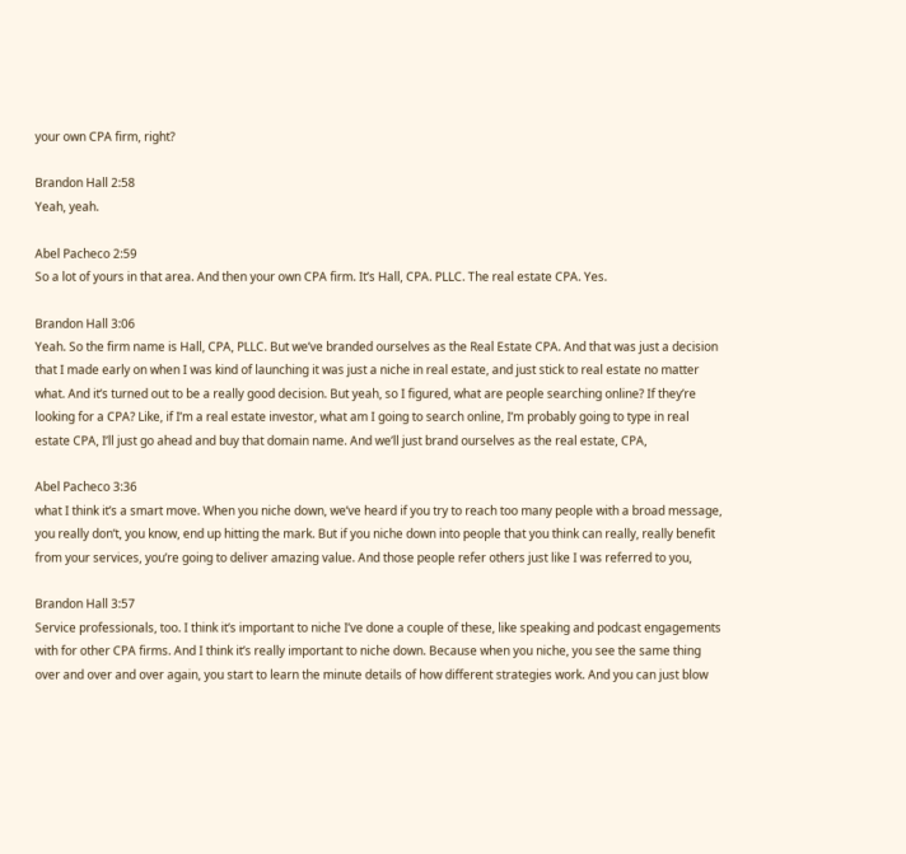your own CPA firm, right?

Brandon Hall 2:58
Yeah, yeah.

Abel Pacheco 2:59
So a lot of yours in that area. And then your own CPA firm. It’s Hall, CPA. PLLC. The real estate CPA. Yes.

Brandon Hall 3:06
Yeah. So the firm name is Hall, CPA, PLLC. But we’ve branded ourselves as the Real Estate CPA. And that was just a decision that I made early on when I was kind of launching it was just a niche in real estate, and just stick to real estate no matter what. And it’s turned out to be a really good decision. But yeah, so I figured, what are people searching online? If they’re looking for a CPA? Like, if I’m a real estate investor, what am I going to search online, I’m probably going to type in real estate CPA, I’ll just go ahead and buy that domain name. And we’ll just brand ourselves as the real estate, CPA,

Abel Pacheco 3:36
what I think it’s a smart move. When you niche down, we’ve heard if you try to reach too many people with a broad message, you really don’t, you know, end up hitting the mark. But if you niche down into people that you think can really, really benefit from your services, you’re going to deliver amazing value. And those people refer others just like I was referred to you,

Brandon Hall 3:57
Service professionals, too. I think it’s important to niche I’ve done a couple of these, like speaking and podcast engagements with for other CPA firms. And I think it’s really important to niche down. Because when you niche, you see the same thing over and over and over again, you start to learn the minute details of how different strategies work. And you can just blow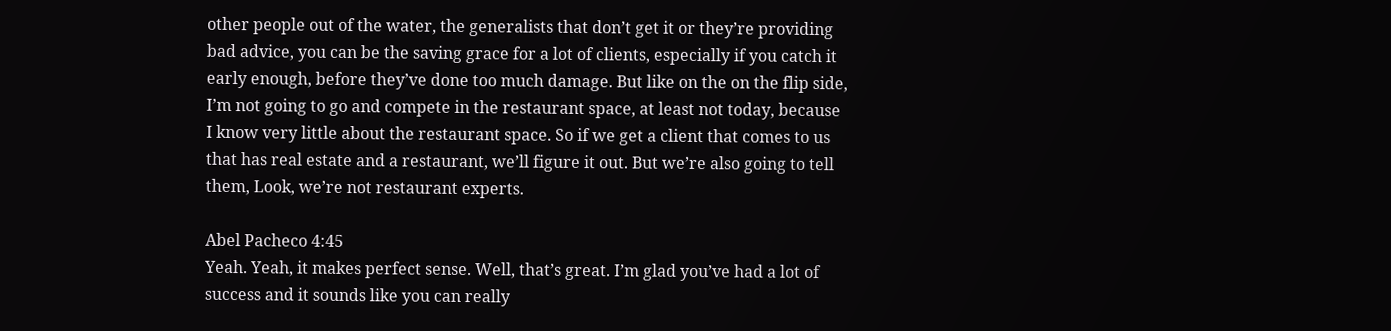other people out of the water, the generalists that don’t get it or they’re providing bad advice, you can be the saving grace for a lot of clients, especially if you catch it early enough, before they’ve done too much damage. But like on the on the flip side, I’m not going to go and compete in the restaurant space, at least not today, because I know very little about the restaurant space. So if we get a client that comes to us that has real estate and a restaurant, we’ll figure it out. But we’re also going to tell them, Look, we’re not restaurant experts.

Abel Pacheco 4:45
Yeah. Yeah, it makes perfect sense. Well, that’s great. I’m glad you’ve had a lot of success and it sounds like you can really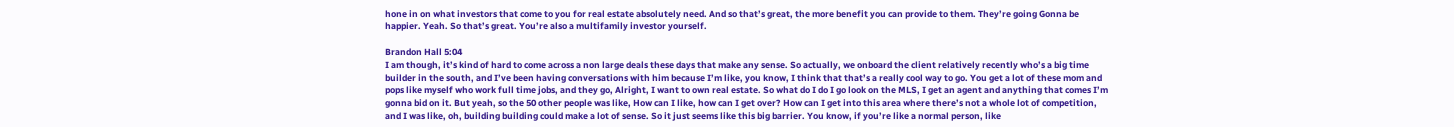hone in on what investors that come to you for real estate absolutely need. And so that’s great, the more benefit you can provide to them. They’re going Gonna be happier. Yeah. So that’s great. You’re also a multifamily investor yourself.

Brandon Hall 5:04
I am though, it’s kind of hard to come across a non large deals these days that make any sense. So actually, we onboard the client relatively recently who’s a big time builder in the south, and I’ve been having conversations with him because I’m like, you know, I think that that’s a really cool way to go. You get a lot of these mom and pops like myself who work full time jobs, and they go, Alright, I want to own real estate. So what do I do I go look on the MLS, I get an agent and anything that comes I’m gonna bid on it. But yeah, so the 50 other people was like, How can I like, how can I get over? How can I get into this area where there’s not a whole lot of competition, and I was like, oh, building building could make a lot of sense. So it just seems like this big barrier. You know, if you’re like a normal person, like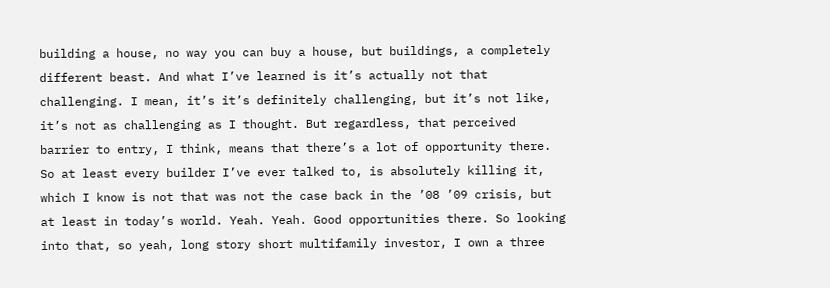building a house, no way you can buy a house, but buildings, a completely different beast. And what I’ve learned is it’s actually not that challenging. I mean, it’s it’s definitely challenging, but it’s not like, it’s not as challenging as I thought. But regardless, that perceived barrier to entry, I think, means that there’s a lot of opportunity there. So at least every builder I’ve ever talked to, is absolutely killing it, which I know is not that was not the case back in the ’08 ’09 crisis, but at least in today’s world. Yeah. Yeah. Good opportunities there. So looking into that, so yeah, long story short multifamily investor, I own a three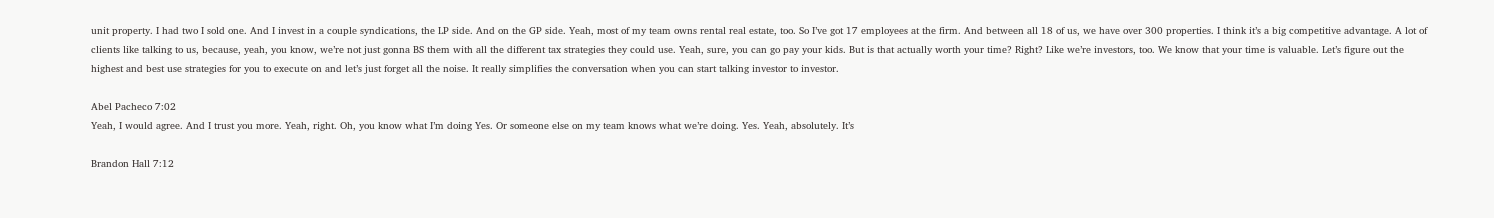unit property. I had two I sold one. And I invest in a couple syndications, the LP side. And on the GP side. Yeah, most of my team owns rental real estate, too. So I’ve got 17 employees at the firm. And between all 18 of us, we have over 300 properties. I think it’s a big competitive advantage. A lot of clients like talking to us, because, yeah, you know, we’re not just gonna BS them with all the different tax strategies they could use. Yeah, sure, you can go pay your kids. But is that actually worth your time? Right? Like we’re investors, too. We know that your time is valuable. Let’s figure out the highest and best use strategies for you to execute on and let’s just forget all the noise. It really simplifies the conversation when you can start talking investor to investor.

Abel Pacheco 7:02
Yeah, I would agree. And I trust you more. Yeah, right. Oh, you know what I’m doing Yes. Or someone else on my team knows what we’re doing. Yes. Yeah, absolutely. It’s

Brandon Hall 7:12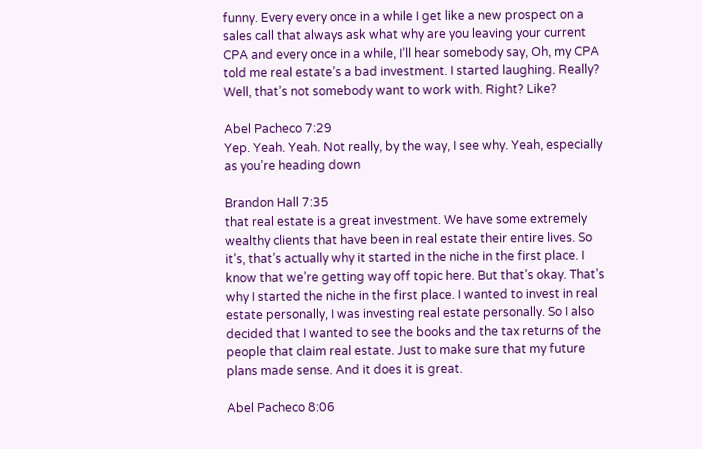funny. Every every once in a while I get like a new prospect on a sales call that always ask what why are you leaving your current CPA and every once in a while, I’ll hear somebody say, Oh, my CPA told me real estate’s a bad investment. I started laughing. Really? Well, that’s not somebody want to work with. Right? Like?

Abel Pacheco 7:29
Yep. Yeah. Yeah. Not really, by the way, I see why. Yeah, especially as you’re heading down

Brandon Hall 7:35
that real estate is a great investment. We have some extremely wealthy clients that have been in real estate their entire lives. So it’s, that’s actually why it started in the niche in the first place. I know that we’re getting way off topic here. But that’s okay. That’s why I started the niche in the first place. I wanted to invest in real estate personally, I was investing real estate personally. So I also decided that I wanted to see the books and the tax returns of the people that claim real estate. Just to make sure that my future plans made sense. And it does it is great.

Abel Pacheco 8:06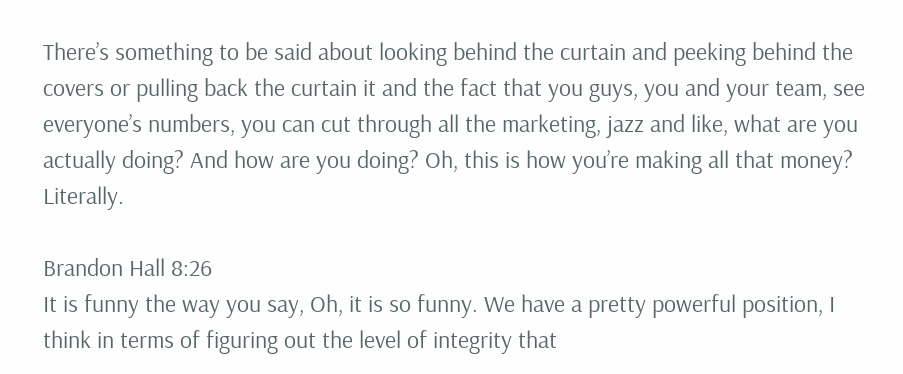There’s something to be said about looking behind the curtain and peeking behind the covers or pulling back the curtain it and the fact that you guys, you and your team, see everyone’s numbers, you can cut through all the marketing, jazz and like, what are you actually doing? And how are you doing? Oh, this is how you’re making all that money? Literally.

Brandon Hall 8:26
It is funny the way you say, Oh, it is so funny. We have a pretty powerful position, I think in terms of figuring out the level of integrity that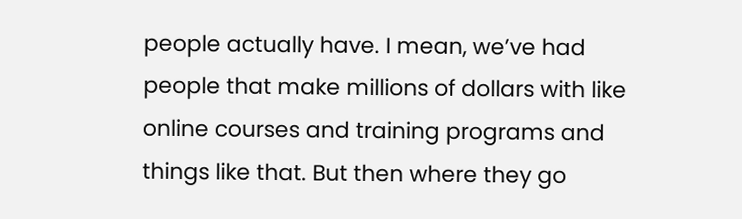people actually have. I mean, we’ve had people that make millions of dollars with like online courses and training programs and things like that. But then where they go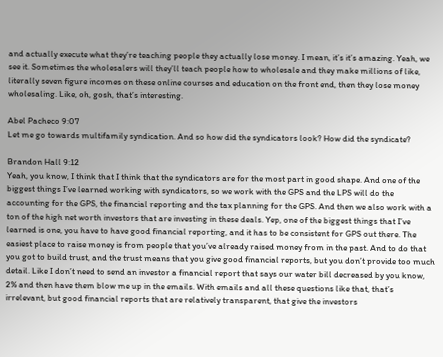and actually execute what they’re teaching people they actually lose money. I mean, it’s it’s amazing. Yeah, we see it. Sometimes the wholesalers will they’ll teach people how to wholesale and they make millions of like, literally seven figure incomes on these online courses and education on the front end, then they lose money wholesaling. Like, oh, gosh, that’s interesting.

Abel Pacheco 9:07
Let me go towards multifamily syndication. And so how did the syndicators look? How did the syndicate?

Brandon Hall 9:12
Yeah, you know, I think that I think that the syndicators are for the most part in good shape. And one of the biggest things I’ve learned working with syndicators, so we work with the GPS and the LPS will do the accounting for the GPS, the financial reporting and the tax planning for the GPS. And then we also work with a ton of the high net worth investors that are investing in these deals. Yep, one of the biggest things that I’ve learned is one, you have to have good financial reporting, and it has to be consistent for GPS out there. The easiest place to raise money is from people that you’ve already raised money from in the past. And to do that you got to build trust, and the trust means that you give good financial reports, but you don’t provide too much detail. Like I don’t need to send an investor a financial report that says our water bill decreased by you know, 2% and then have them blow me up in the emails. With emails and all these questions like that, that’s irrelevant, but good financial reports that are relatively transparent, that give the investors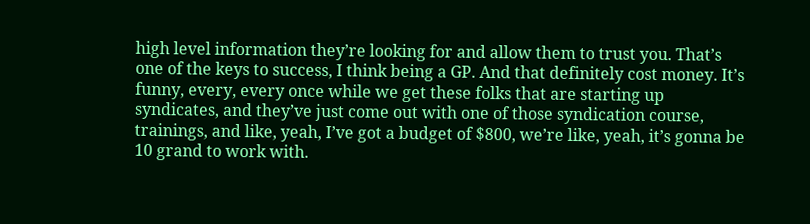high level information they’re looking for and allow them to trust you. That’s one of the keys to success, I think being a GP. And that definitely cost money. It’s funny, every, every once while we get these folks that are starting up syndicates, and they’ve just come out with one of those syndication course, trainings, and like, yeah, I’ve got a budget of $800, we’re like, yeah, it’s gonna be 10 grand to work with.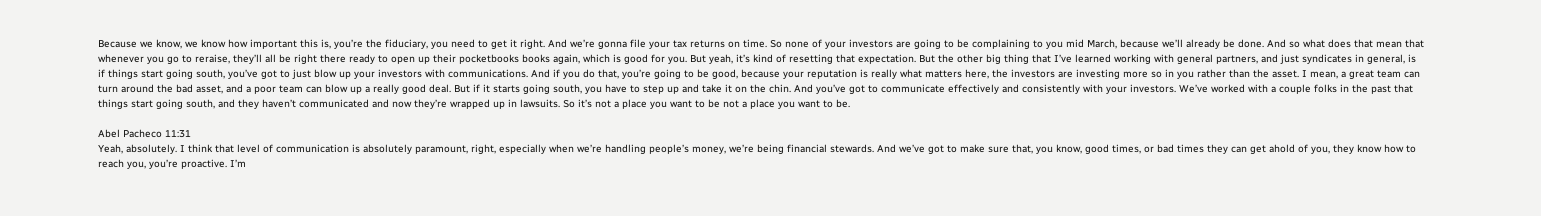Because we know, we know how important this is, you’re the fiduciary, you need to get it right. And we’re gonna file your tax returns on time. So none of your investors are going to be complaining to you mid March, because we’ll already be done. And so what does that mean that whenever you go to reraise, they’ll all be right there ready to open up their pocketbooks books again, which is good for you. But yeah, it’s kind of resetting that expectation. But the other big thing that I’ve learned working with general partners, and just syndicates in general, is if things start going south, you’ve got to just blow up your investors with communications. And if you do that, you’re going to be good, because your reputation is really what matters here, the investors are investing more so in you rather than the asset. I mean, a great team can turn around the bad asset, and a poor team can blow up a really good deal. But if it starts going south, you have to step up and take it on the chin. And you’ve got to communicate effectively and consistently with your investors. We’ve worked with a couple folks in the past that things start going south, and they haven’t communicated and now they’re wrapped up in lawsuits. So it’s not a place you want to be not a place you want to be.

Abel Pacheco 11:31
Yeah, absolutely. I think that level of communication is absolutely paramount, right, especially when we’re handling people’s money, we’re being financial stewards. And we’ve got to make sure that, you know, good times, or bad times they can get ahold of you, they know how to reach you, you’re proactive. I’m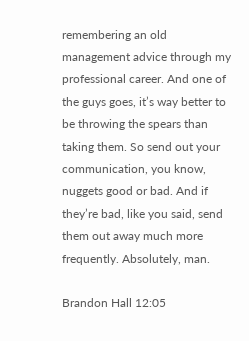remembering an old management advice through my professional career. And one of the guys goes, it’s way better to be throwing the spears than taking them. So send out your communication, you know, nuggets good or bad. And if they’re bad, like you said, send them out away much more frequently. Absolutely, man.

Brandon Hall 12:05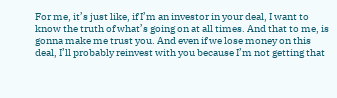For me, it’s just like, if I’m an investor in your deal, I want to know the truth of what’s going on at all times. And that to me, is gonna make me trust you. And even if we lose money on this deal, I’ll probably reinvest with you because I’m not getting that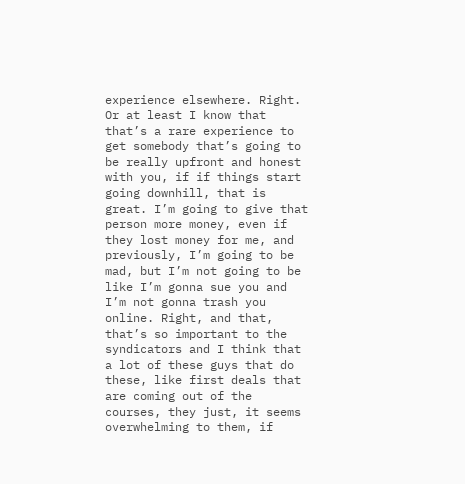experience elsewhere. Right. Or at least I know that that’s a rare experience to get somebody that’s going to be really upfront and honest with you, if if things start going downhill, that is great. I’m going to give that person more money, even if they lost money for me, and previously, I’m going to be mad, but I’m not going to be like I’m gonna sue you and I’m not gonna trash you online. Right, and that, that’s so important to the syndicators and I think that a lot of these guys that do these, like first deals that are coming out of the courses, they just, it seems overwhelming to them, if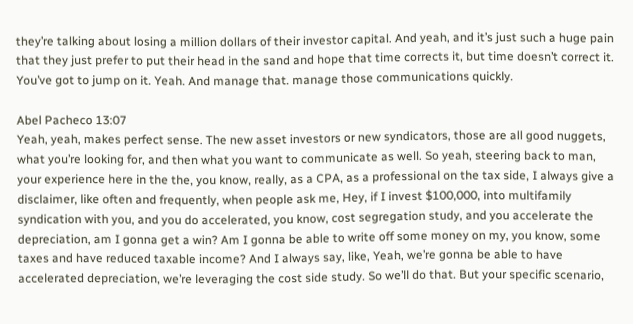they’re talking about losing a million dollars of their investor capital. And yeah, and it’s just such a huge pain that they just prefer to put their head in the sand and hope that time corrects it, but time doesn’t correct it. You’ve got to jump on it. Yeah. And manage that. manage those communications quickly.

Abel Pacheco 13:07
Yeah, yeah, makes perfect sense. The new asset investors or new syndicators, those are all good nuggets, what you’re looking for, and then what you want to communicate as well. So yeah, steering back to man, your experience here in the the, you know, really, as a CPA, as a professional on the tax side, I always give a disclaimer, like often and frequently, when people ask me, Hey, if I invest $100,000, into multifamily syndication with you, and you do accelerated, you know, cost segregation study, and you accelerate the depreciation, am I gonna get a win? Am I gonna be able to write off some money on my, you know, some taxes and have reduced taxable income? And I always say, like, Yeah, we’re gonna be able to have accelerated depreciation, we’re leveraging the cost side study. So we’ll do that. But your specific scenario,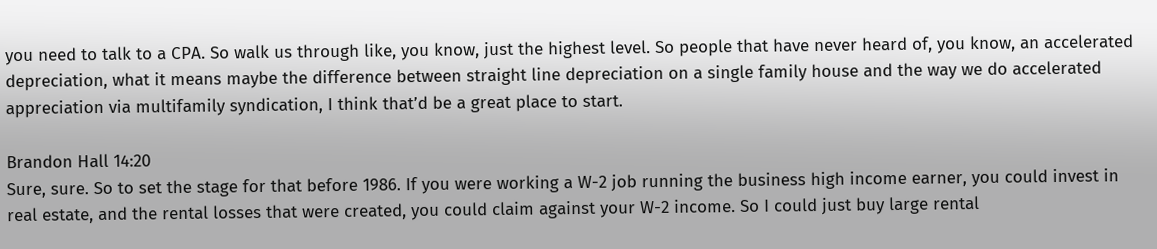you need to talk to a CPA. So walk us through like, you know, just the highest level. So people that have never heard of, you know, an accelerated depreciation, what it means maybe the difference between straight line depreciation on a single family house and the way we do accelerated appreciation via multifamily syndication, I think that’d be a great place to start.

Brandon Hall 14:20
Sure, sure. So to set the stage for that before 1986. If you were working a W-2 job running the business high income earner, you could invest in real estate, and the rental losses that were created, you could claim against your W-2 income. So I could just buy large rental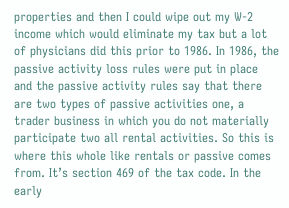properties and then I could wipe out my W-2 income which would eliminate my tax but a lot of physicians did this prior to 1986. In 1986, the passive activity loss rules were put in place and the passive activity rules say that there are two types of passive activities one, a trader business in which you do not materially participate two all rental activities. So this is where this whole like rentals or passive comes from. It’s section 469 of the tax code. In the early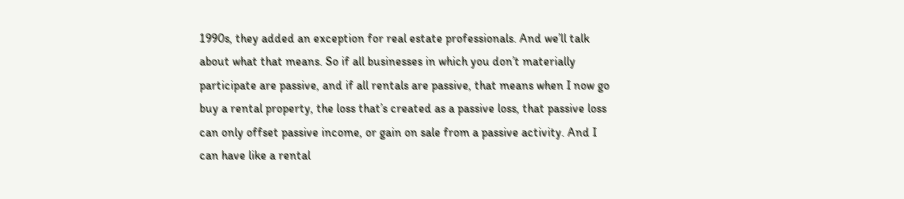1990s, they added an exception for real estate professionals. And we’ll talk about what that means. So if all businesses in which you don’t materially participate are passive, and if all rentals are passive, that means when I now go buy a rental property, the loss that’s created as a passive loss, that passive loss can only offset passive income, or gain on sale from a passive activity. And I can have like a rental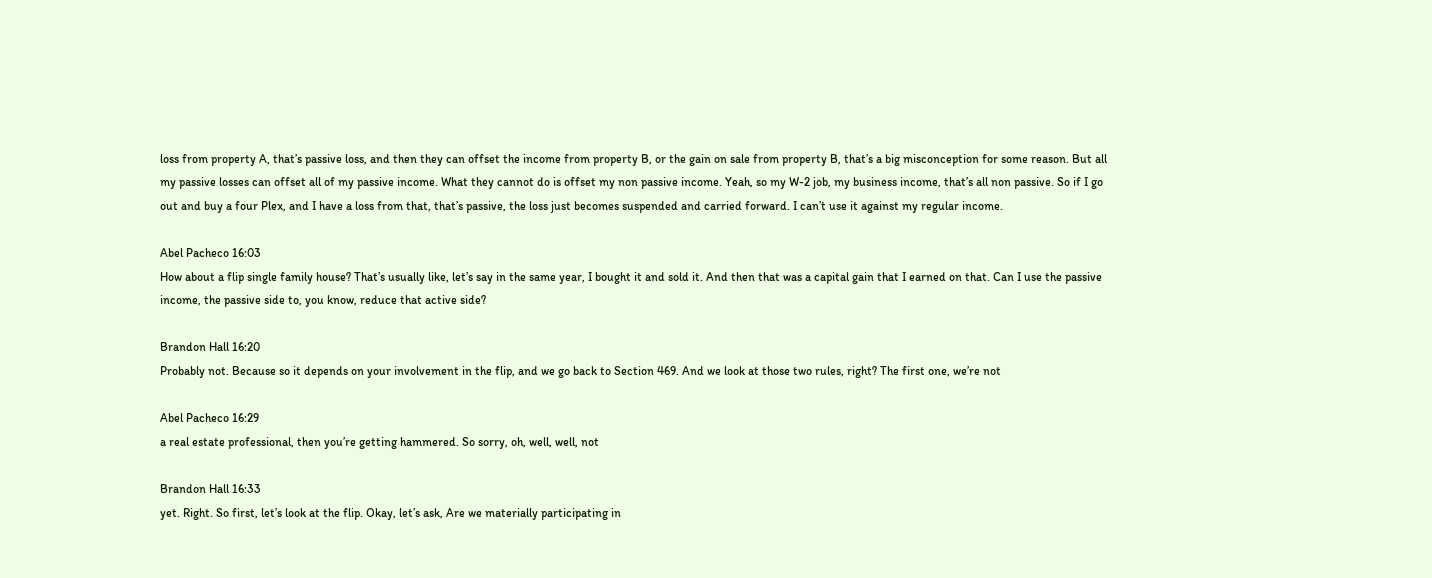loss from property A, that’s passive loss, and then they can offset the income from property B, or the gain on sale from property B, that’s a big misconception for some reason. But all my passive losses can offset all of my passive income. What they cannot do is offset my non passive income. Yeah, so my W-2 job, my business income, that’s all non passive. So if I go out and buy a four Plex, and I have a loss from that, that’s passive, the loss just becomes suspended and carried forward. I can’t use it against my regular income.

Abel Pacheco 16:03
How about a flip single family house? That’s usually like, let’s say in the same year, I bought it and sold it. And then that was a capital gain that I earned on that. Can I use the passive income, the passive side to, you know, reduce that active side?

Brandon Hall 16:20
Probably not. Because so it depends on your involvement in the flip, and we go back to Section 469. And we look at those two rules, right? The first one, we’re not

Abel Pacheco 16:29
a real estate professional, then you’re getting hammered. So sorry, oh, well, well, not

Brandon Hall 16:33
yet. Right. So first, let’s look at the flip. Okay, let’s ask, Are we materially participating in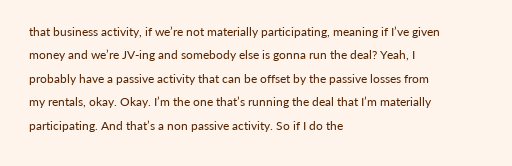that business activity, if we’re not materially participating, meaning if I’ve given money and we’re JV-ing and somebody else is gonna run the deal? Yeah, I probably have a passive activity that can be offset by the passive losses from my rentals, okay. Okay. I’m the one that’s running the deal that I’m materially participating. And that’s a non passive activity. So if I do the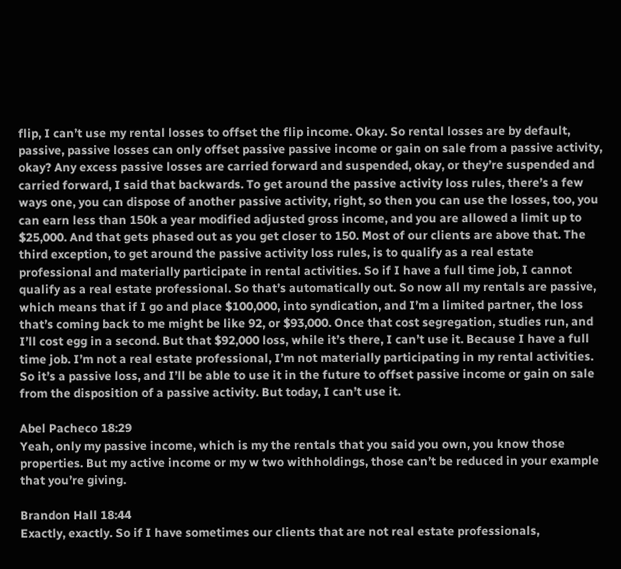flip, I can’t use my rental losses to offset the flip income. Okay. So rental losses are by default, passive, passive losses can only offset passive passive income or gain on sale from a passive activity, okay? Any excess passive losses are carried forward and suspended, okay, or they’re suspended and carried forward, I said that backwards. To get around the passive activity loss rules, there’s a few ways one, you can dispose of another passive activity, right, so then you can use the losses, too, you can earn less than 150k a year modified adjusted gross income, and you are allowed a limit up to $25,000. And that gets phased out as you get closer to 150. Most of our clients are above that. The third exception, to get around the passive activity loss rules, is to qualify as a real estate professional and materially participate in rental activities. So if I have a full time job, I cannot qualify as a real estate professional. So that’s automatically out. So now all my rentals are passive, which means that if I go and place $100,000, into syndication, and I’m a limited partner, the loss that’s coming back to me might be like 92, or $93,000. Once that cost segregation, studies run, and I’ll cost egg in a second. But that $92,000 loss, while it’s there, I can’t use it. Because I have a full time job. I’m not a real estate professional, I’m not materially participating in my rental activities. So it’s a passive loss, and I’ll be able to use it in the future to offset passive income or gain on sale from the disposition of a passive activity. But today, I can’t use it.

Abel Pacheco 18:29
Yeah, only my passive income, which is my the rentals that you said you own, you know those properties. But my active income or my w two withholdings, those can’t be reduced in your example that you’re giving.

Brandon Hall 18:44
Exactly, exactly. So if I have sometimes our clients that are not real estate professionals,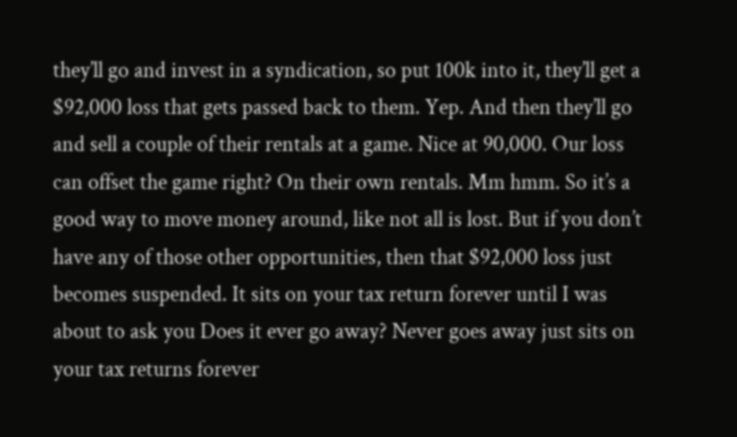they’ll go and invest in a syndication, so put 100k into it, they’ll get a $92,000 loss that gets passed back to them. Yep. And then they’ll go and sell a couple of their rentals at a game. Nice at 90,000. Our loss can offset the game right? On their own rentals. Mm hmm. So it’s a good way to move money around, like not all is lost. But if you don’t have any of those other opportunities, then that $92,000 loss just becomes suspended. It sits on your tax return forever until I was about to ask you Does it ever go away? Never goes away just sits on your tax returns forever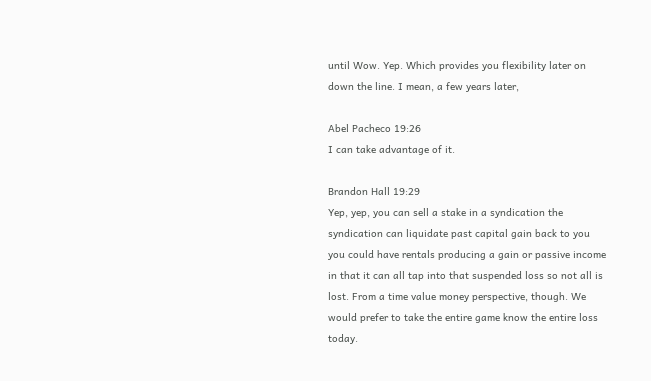until Wow. Yep. Which provides you flexibility later on down the line. I mean, a few years later,

Abel Pacheco 19:26
I can take advantage of it.

Brandon Hall 19:29
Yep, yep, you can sell a stake in a syndication the syndication can liquidate past capital gain back to you you could have rentals producing a gain or passive income in that it can all tap into that suspended loss so not all is lost. From a time value money perspective, though. We would prefer to take the entire game know the entire loss today.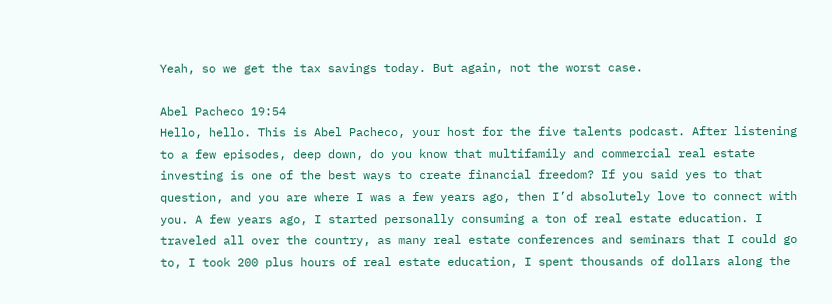Yeah, so we get the tax savings today. But again, not the worst case.

Abel Pacheco 19:54
Hello, hello. This is Abel Pacheco, your host for the five talents podcast. After listening to a few episodes, deep down, do you know that multifamily and commercial real estate investing is one of the best ways to create financial freedom? If you said yes to that question, and you are where I was a few years ago, then I’d absolutely love to connect with you. A few years ago, I started personally consuming a ton of real estate education. I traveled all over the country, as many real estate conferences and seminars that I could go to, I took 200 plus hours of real estate education, I spent thousands of dollars along the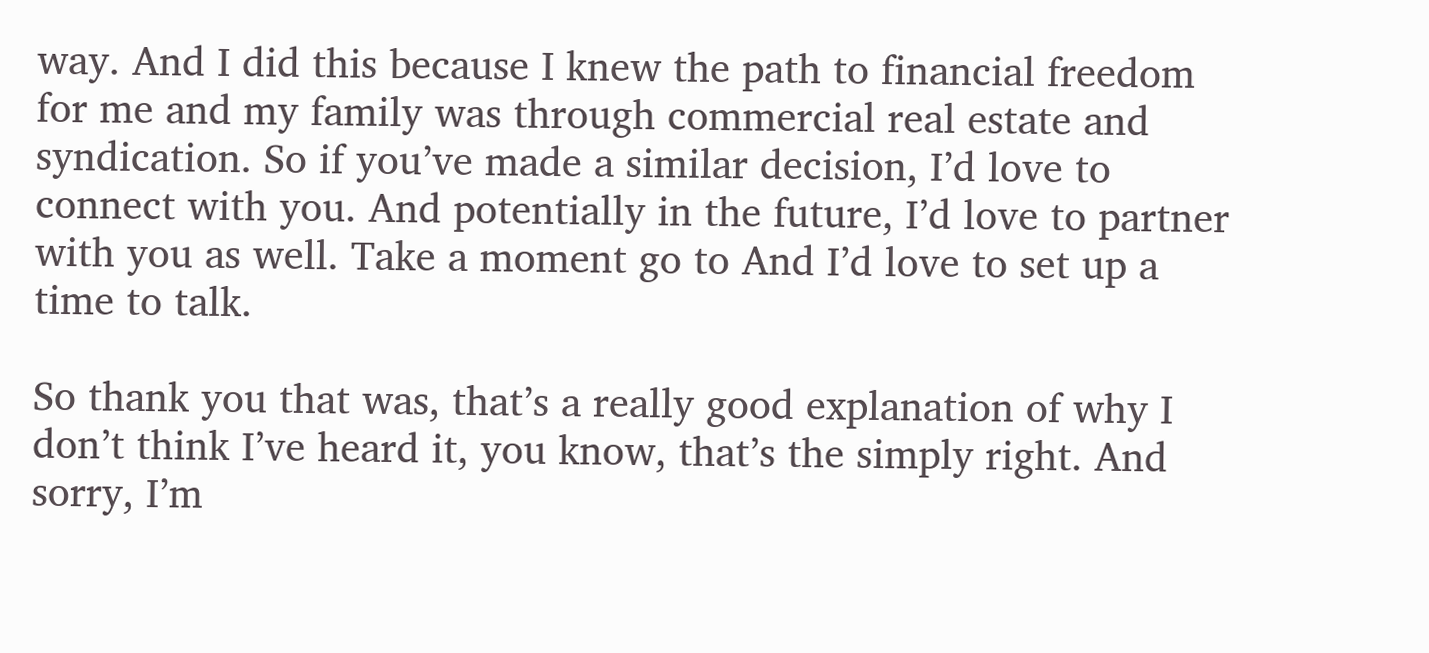way. And I did this because I knew the path to financial freedom for me and my family was through commercial real estate and syndication. So if you’ve made a similar decision, I’d love to connect with you. And potentially in the future, I’d love to partner with you as well. Take a moment go to And I’d love to set up a time to talk.

So thank you that was, that’s a really good explanation of why I don’t think I’ve heard it, you know, that’s the simply right. And sorry, I’m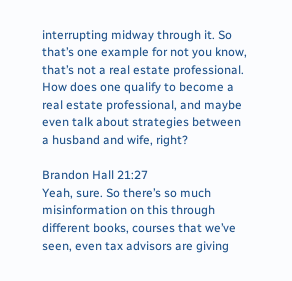interrupting midway through it. So that’s one example for not you know, that’s not a real estate professional. How does one qualify to become a real estate professional, and maybe even talk about strategies between a husband and wife, right?

Brandon Hall 21:27
Yeah, sure. So there’s so much misinformation on this through different books, courses that we’ve seen, even tax advisors are giving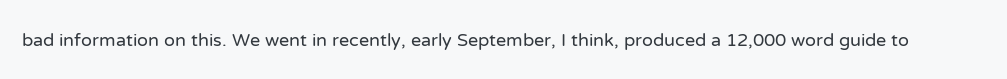bad information on this. We went in recently, early September, I think, produced a 12,000 word guide to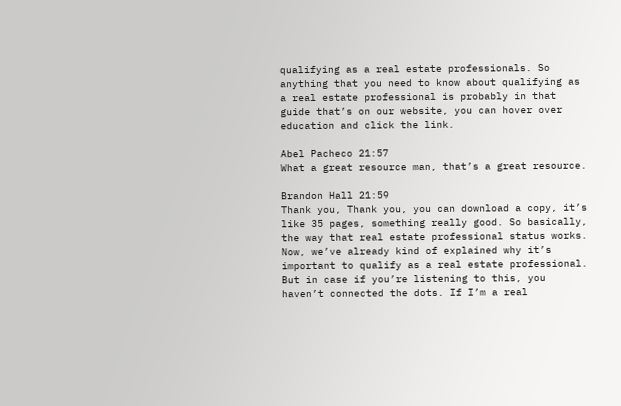qualifying as a real estate professionals. So anything that you need to know about qualifying as a real estate professional is probably in that guide that’s on our website, you can hover over education and click the link.

Abel Pacheco 21:57
What a great resource man, that’s a great resource.

Brandon Hall 21:59
Thank you, Thank you, you can download a copy, it’s like 35 pages, something really good. So basically, the way that real estate professional status works. Now, we’ve already kind of explained why it’s important to qualify as a real estate professional. But in case if you’re listening to this, you haven’t connected the dots. If I’m a real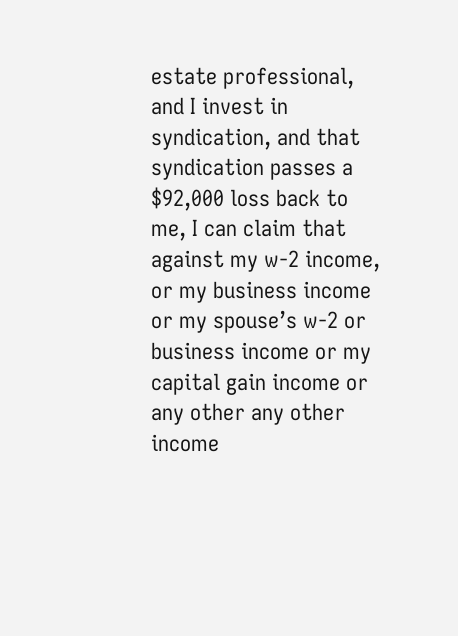estate professional, and I invest in syndication, and that syndication passes a $92,000 loss back to me, I can claim that against my w-2 income, or my business income or my spouse’s w-2 or business income or my capital gain income or any other any other income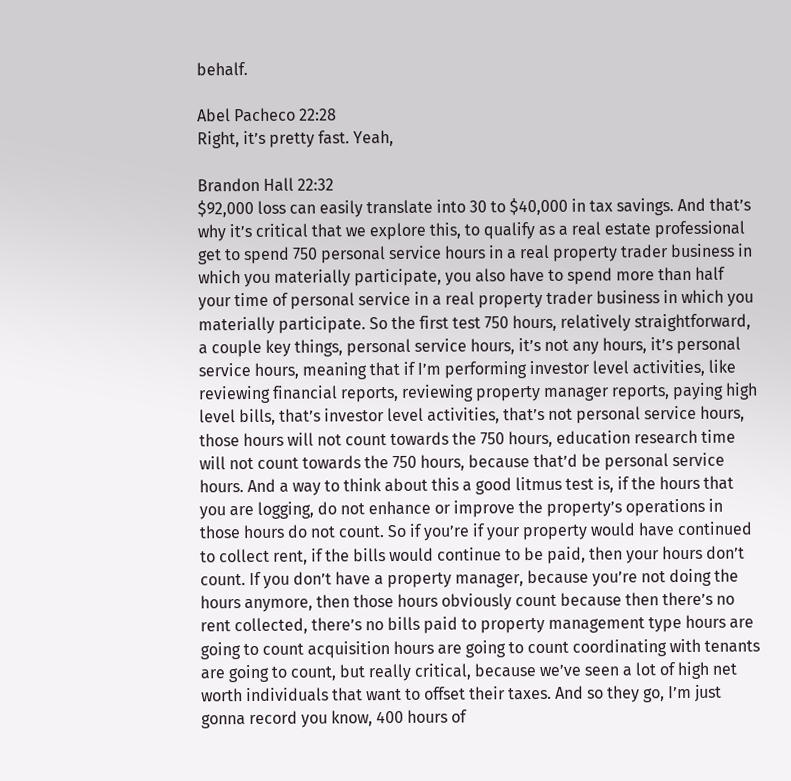behalf.

Abel Pacheco 22:28
Right, it’s pretty fast. Yeah,

Brandon Hall 22:32
$92,000 loss can easily translate into 30 to $40,000 in tax savings. And that’s why it’s critical that we explore this, to qualify as a real estate professional get to spend 750 personal service hours in a real property trader business in which you materially participate, you also have to spend more than half your time of personal service in a real property trader business in which you materially participate. So the first test 750 hours, relatively straightforward, a couple key things, personal service hours, it’s not any hours, it’s personal service hours, meaning that if I’m performing investor level activities, like reviewing financial reports, reviewing property manager reports, paying high level bills, that’s investor level activities, that’s not personal service hours, those hours will not count towards the 750 hours, education research time will not count towards the 750 hours, because that’d be personal service hours. And a way to think about this a good litmus test is, if the hours that you are logging, do not enhance or improve the property’s operations in those hours do not count. So if you’re if your property would have continued to collect rent, if the bills would continue to be paid, then your hours don’t count. If you don’t have a property manager, because you’re not doing the hours anymore, then those hours obviously count because then there’s no rent collected, there’s no bills paid to property management type hours are going to count acquisition hours are going to count coordinating with tenants are going to count, but really critical, because we’ve seen a lot of high net worth individuals that want to offset their taxes. And so they go, I’m just gonna record you know, 400 hours of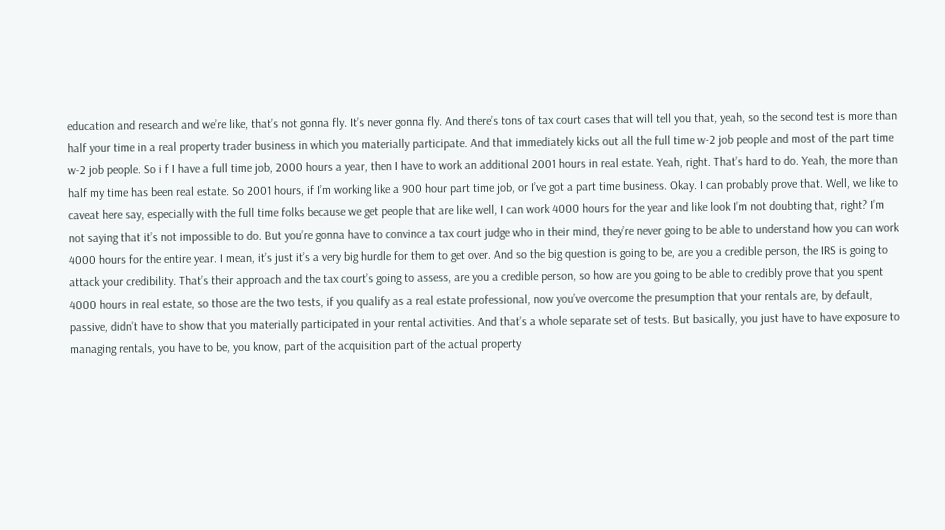education and research and we’re like, that’s not gonna fly. It’s never gonna fly. And there’s tons of tax court cases that will tell you that, yeah, so the second test is more than half your time in a real property trader business in which you materially participate. And that immediately kicks out all the full time w-2 job people and most of the part time w-2 job people. So i f I have a full time job, 2000 hours a year, then I have to work an additional 2001 hours in real estate. Yeah, right. That’s hard to do. Yeah, the more than half my time has been real estate. So 2001 hours, if I’m working like a 900 hour part time job, or I’ve got a part time business. Okay. I can probably prove that. Well, we like to caveat here say, especially with the full time folks because we get people that are like well, I can work 4000 hours for the year and like look I’m not doubting that, right? I’m not saying that it’s not impossible to do. But you’re gonna have to convince a tax court judge who in their mind, they’re never going to be able to understand how you can work 4000 hours for the entire year. I mean, it’s just it’s a very big hurdle for them to get over. And so the big question is going to be, are you a credible person, the IRS is going to attack your credibility. That’s their approach and the tax court’s going to assess, are you a credible person, so how are you going to be able to credibly prove that you spent 4000 hours in real estate, so those are the two tests, if you qualify as a real estate professional, now you’ve overcome the presumption that your rentals are, by default, passive, didn’t have to show that you materially participated in your rental activities. And that’s a whole separate set of tests. But basically, you just have to have exposure to managing rentals, you have to be, you know, part of the acquisition part of the actual property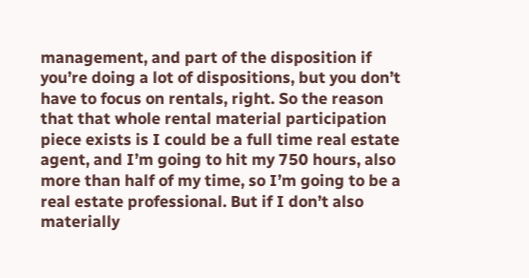management, and part of the disposition if you’re doing a lot of dispositions, but you don’t have to focus on rentals, right. So the reason that that whole rental material participation piece exists is I could be a full time real estate agent, and I’m going to hit my 750 hours, also more than half of my time, so I’m going to be a real estate professional. But if I don’t also materially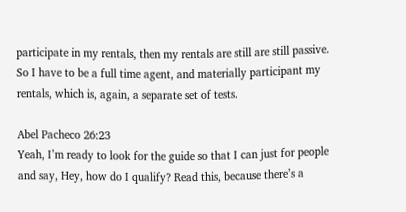participate in my rentals, then my rentals are still are still passive. So I have to be a full time agent, and materially participant my rentals, which is, again, a separate set of tests.

Abel Pacheco 26:23
Yeah, I’m ready to look for the guide so that I can just for people and say, Hey, how do I qualify? Read this, because there’s a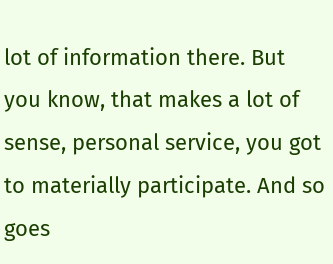lot of information there. But you know, that makes a lot of sense, personal service, you got to materially participate. And so goes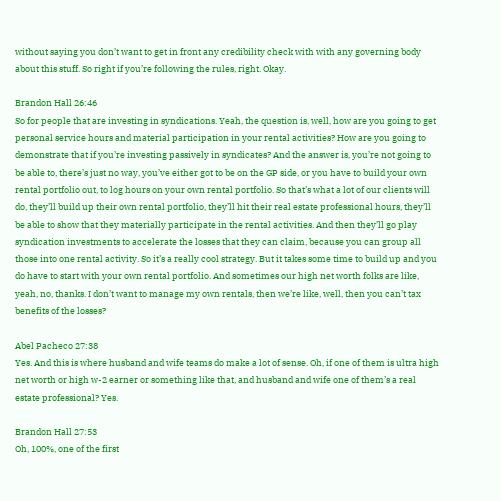without saying you don’t want to get in front any credibility check with with any governing body about this stuff. So right if you’re following the rules, right. Okay.

Brandon Hall 26:46
So for people that are investing in syndications. Yeah, the question is, well, how are you going to get personal service hours and material participation in your rental activities? How are you going to demonstrate that if you’re investing passively in syndicates? And the answer is, you’re not going to be able to, there’s just no way, you’ve either got to be on the GP side, or you have to build your own rental portfolio out, to log hours on your own rental portfolio. So that’s what a lot of our clients will do, they’ll build up their own rental portfolio, they’ll hit their real estate professional hours, they’ll be able to show that they materially participate in the rental activities. And then they’ll go play syndication investments to accelerate the losses that they can claim, because you can group all those into one rental activity. So it’s a really cool strategy. But it takes some time to build up and you do have to start with your own rental portfolio. And sometimes our high net worth folks are like, yeah, no, thanks. I don’t want to manage my own rentals, then we’re like, well, then you can’t tax benefits of the losses?

Abel Pacheco 27:38
Yes. And this is where husband and wife teams do make a lot of sense. Oh, if one of them is ultra high net worth or high w-2 earner or something like that, and husband and wife one of them’s a real estate professional? Yes.

Brandon Hall 27:53
Oh, 100%, one of the first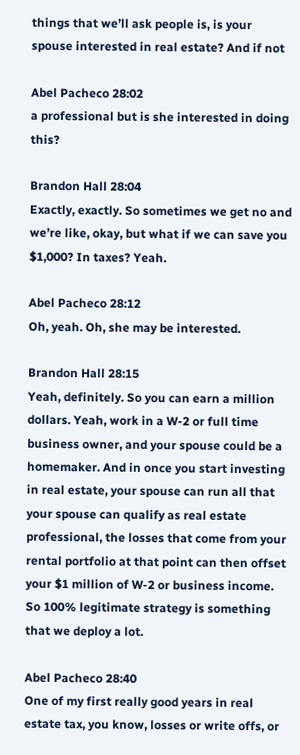things that we’ll ask people is, is your spouse interested in real estate? And if not

Abel Pacheco 28:02
a professional but is she interested in doing this?

Brandon Hall 28:04
Exactly, exactly. So sometimes we get no and we’re like, okay, but what if we can save you $1,000? In taxes? Yeah.

Abel Pacheco 28:12
Oh, yeah. Oh, she may be interested.

Brandon Hall 28:15
Yeah, definitely. So you can earn a million dollars. Yeah, work in a W-2 or full time business owner, and your spouse could be a homemaker. And in once you start investing in real estate, your spouse can run all that your spouse can qualify as real estate professional, the losses that come from your rental portfolio at that point can then offset your $1 million of W-2 or business income. So 100% legitimate strategy is something that we deploy a lot.

Abel Pacheco 28:40
One of my first really good years in real estate tax, you know, losses or write offs, or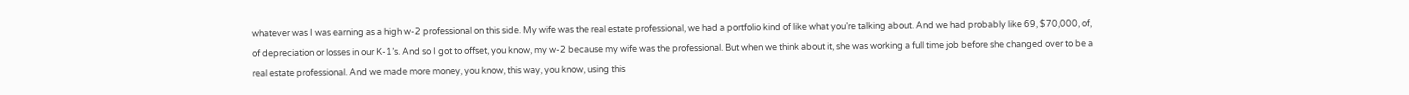whatever was I was earning as a high w-2 professional on this side. My wife was the real estate professional, we had a portfolio kind of like what you’re talking about. And we had probably like 69, $70,000, of, of depreciation or losses in our K-1’s. And so I got to offset, you know, my w-2 because my wife was the professional. But when we think about it, she was working a full time job before she changed over to be a real estate professional. And we made more money, you know, this way, you know, using this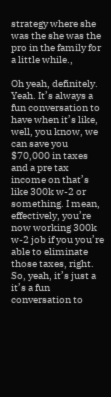strategy where she was the she was the pro in the family for a little while.,

Oh yeah, definitely. Yeah. It’s always a fun conversation to have when it’s like, well, you know, we can save you $70,000 in taxes and a pre tax income on that’s like 300k w-2 or something. I mean, effectively, you’re now working 300k w-2 job if you you’re able to eliminate those taxes, right. So, yeah, it’s just a it’s a fun conversation to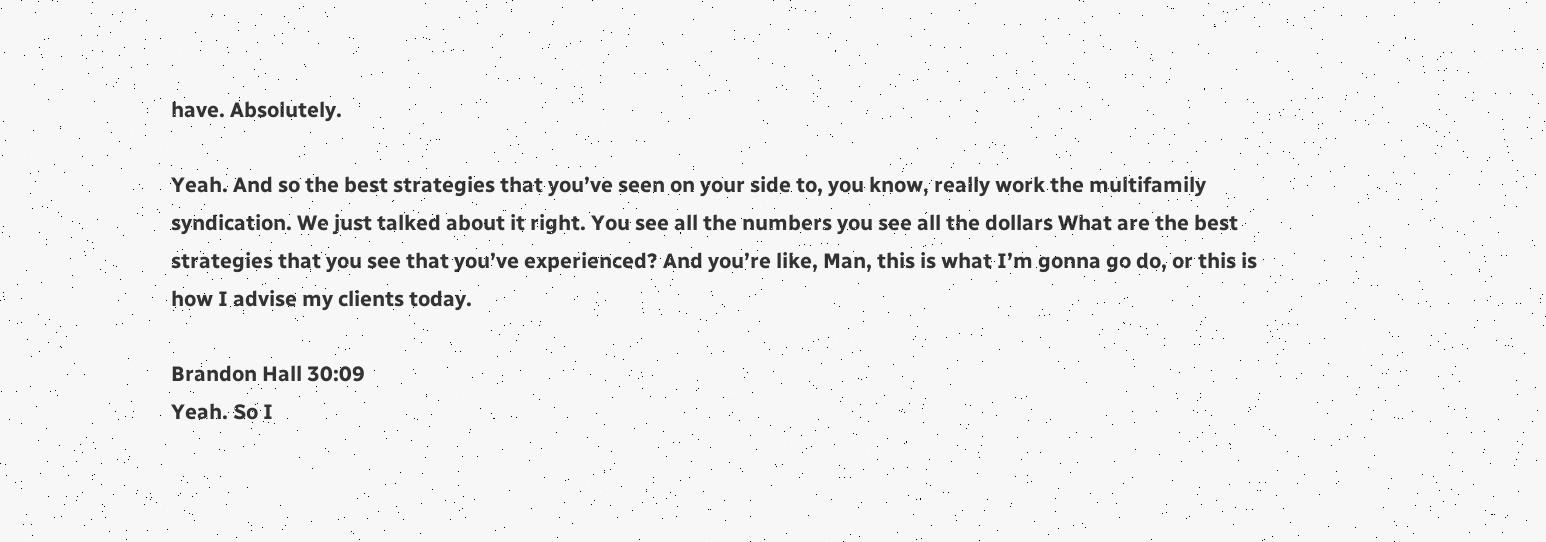have. Absolutely.

Yeah. And so the best strategies that you’ve seen on your side to, you know, really work the multifamily syndication. We just talked about it right. You see all the numbers you see all the dollars What are the best strategies that you see that you’ve experienced? And you’re like, Man, this is what I’m gonna go do, or this is how I advise my clients today.

Brandon Hall 30:09
Yeah. So I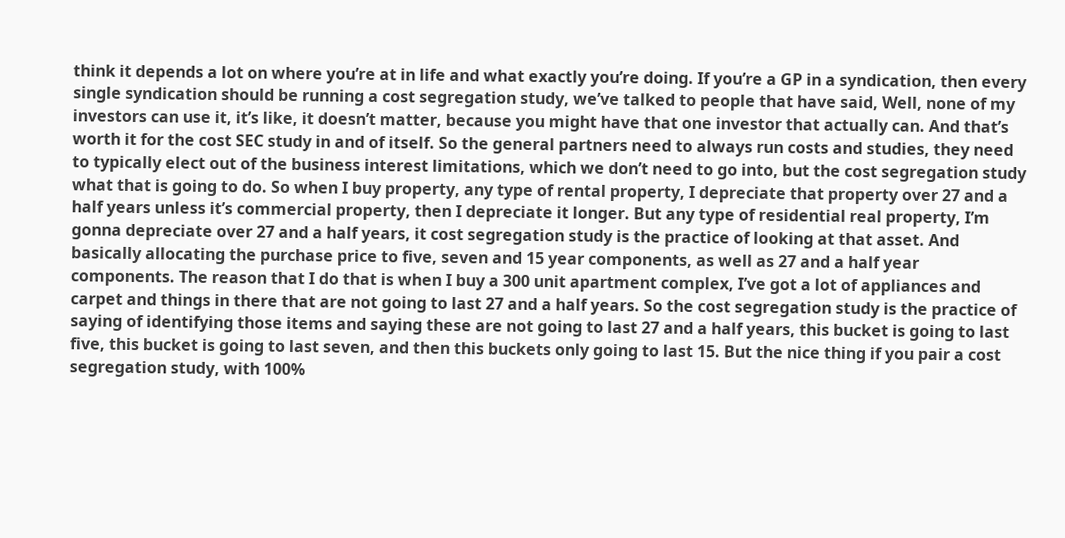think it depends a lot on where you’re at in life and what exactly you’re doing. If you’re a GP in a syndication, then every single syndication should be running a cost segregation study, we’ve talked to people that have said, Well, none of my investors can use it, it’s like, it doesn’t matter, because you might have that one investor that actually can. And that’s worth it for the cost SEC study in and of itself. So the general partners need to always run costs and studies, they need to typically elect out of the business interest limitations, which we don’t need to go into, but the cost segregation study what that is going to do. So when I buy property, any type of rental property, I depreciate that property over 27 and a half years unless it’s commercial property, then I depreciate it longer. But any type of residential real property, I’m gonna depreciate over 27 and a half years, it cost segregation study is the practice of looking at that asset. And basically allocating the purchase price to five, seven and 15 year components, as well as 27 and a half year components. The reason that I do that is when I buy a 300 unit apartment complex, I’ve got a lot of appliances and carpet and things in there that are not going to last 27 and a half years. So the cost segregation study is the practice of saying of identifying those items and saying these are not going to last 27 and a half years, this bucket is going to last five, this bucket is going to last seven, and then this buckets only going to last 15. But the nice thing if you pair a cost segregation study, with 100%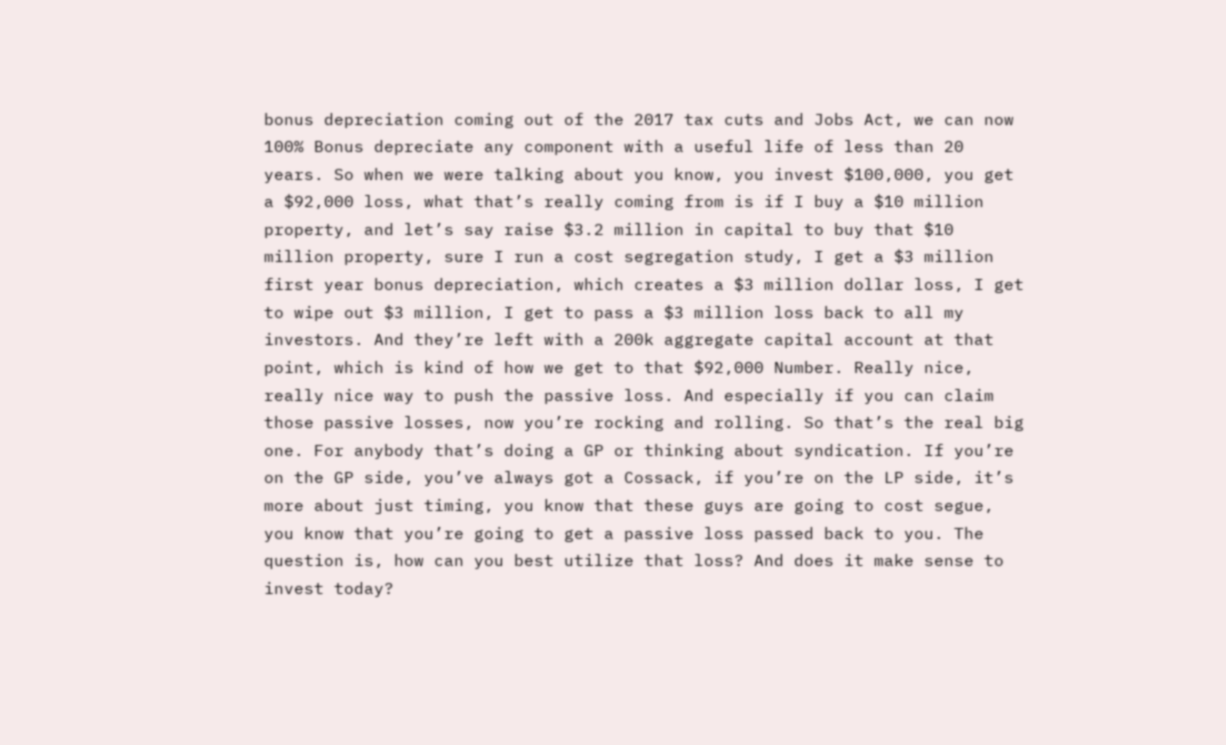bonus depreciation coming out of the 2017 tax cuts and Jobs Act, we can now 100% Bonus depreciate any component with a useful life of less than 20 years. So when we were talking about you know, you invest $100,000, you get a $92,000 loss, what that’s really coming from is if I buy a $10 million property, and let’s say raise $3.2 million in capital to buy that $10 million property, sure I run a cost segregation study, I get a $3 million first year bonus depreciation, which creates a $3 million dollar loss, I get to wipe out $3 million, I get to pass a $3 million loss back to all my investors. And they’re left with a 200k aggregate capital account at that point, which is kind of how we get to that $92,000 Number. Really nice, really nice way to push the passive loss. And especially if you can claim those passive losses, now you’re rocking and rolling. So that’s the real big one. For anybody that’s doing a GP or thinking about syndication. If you’re on the GP side, you’ve always got a Cossack, if you’re on the LP side, it’s more about just timing, you know that these guys are going to cost segue, you know that you’re going to get a passive loss passed back to you. The question is, how can you best utilize that loss? And does it make sense to invest today?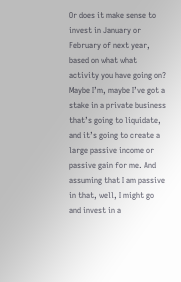Or does it make sense to invest in January or February of next year, based on what what activity you have going on? Maybe I’m, maybe I’ve got a stake in a private business that’s going to liquidate, and it’s going to create a large passive income or passive gain for me. And assuming that I am passive in that, well, I might go and invest in a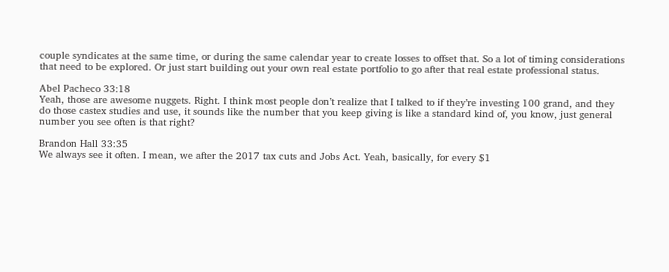couple syndicates at the same time, or during the same calendar year to create losses to offset that. So a lot of timing considerations that need to be explored. Or just start building out your own real estate portfolio to go after that real estate professional status.

Abel Pacheco 33:18
Yeah, those are awesome nuggets. Right. I think most people don’t realize that I talked to if they’re investing 100 grand, and they do those castex studies and use, it sounds like the number that you keep giving is like a standard kind of, you know, just general number you see often is that right?

Brandon Hall 33:35
We always see it often. I mean, we after the 2017 tax cuts and Jobs Act. Yeah, basically, for every $1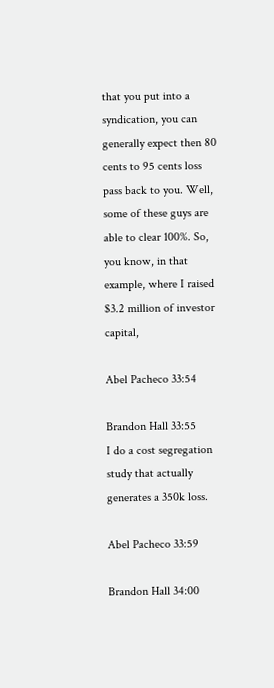that you put into a syndication, you can generally expect then 80 cents to 95 cents loss pass back to you. Well, some of these guys are able to clear 100%. So, you know, in that example, where I raised $3.2 million of investor capital,

Abel Pacheco 33:54

Brandon Hall 33:55
I do a cost segregation study that actually generates a 350k loss.

Abel Pacheco 33:59

Brandon Hall 34:00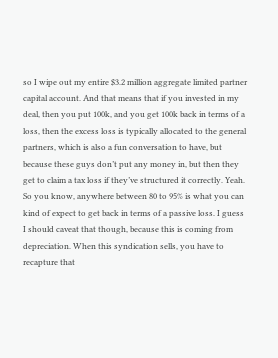so I wipe out my entire $3.2 million aggregate limited partner capital account. And that means that if you invested in my deal, then you put 100k, and you get 100k back in terms of a loss, then the excess loss is typically allocated to the general partners, which is also a fun conversation to have, but because these guys don’t put any money in, but then they get to claim a tax loss if they’ve structured it correctly. Yeah. So you know, anywhere between 80 to 95% is what you can kind of expect to get back in terms of a passive loss. I guess I should caveat that though, because this is coming from depreciation. When this syndication sells, you have to recapture that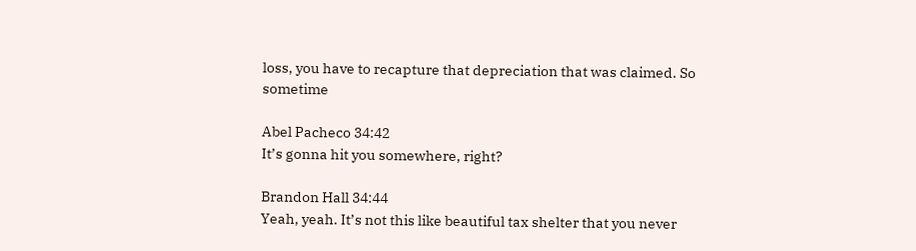loss, you have to recapture that depreciation that was claimed. So sometime

Abel Pacheco 34:42
It’s gonna hit you somewhere, right?

Brandon Hall 34:44
Yeah, yeah. It’s not this like beautiful tax shelter that you never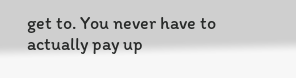get to. You never have to actually pay up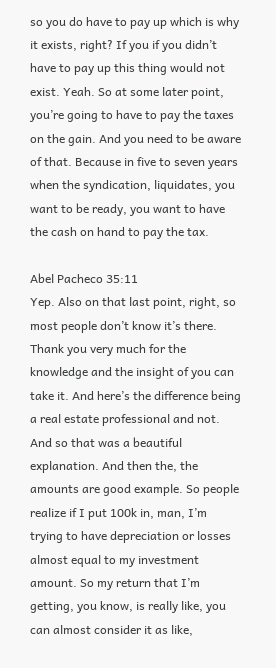so you do have to pay up which is why it exists, right? If you if you didn’t have to pay up this thing would not exist. Yeah. So at some later point, you’re going to have to pay the taxes on the gain. And you need to be aware of that. Because in five to seven years when the syndication, liquidates, you want to be ready, you want to have the cash on hand to pay the tax.

Abel Pacheco 35:11
Yep. Also on that last point, right, so most people don’t know it’s there. Thank you very much for the knowledge and the insight of you can take it. And here’s the difference being a real estate professional and not. And so that was a beautiful explanation. And then the, the amounts are good example. So people realize if I put 100k in, man, I’m trying to have depreciation or losses almost equal to my investment amount. So my return that I’m getting, you know, is really like, you can almost consider it as like,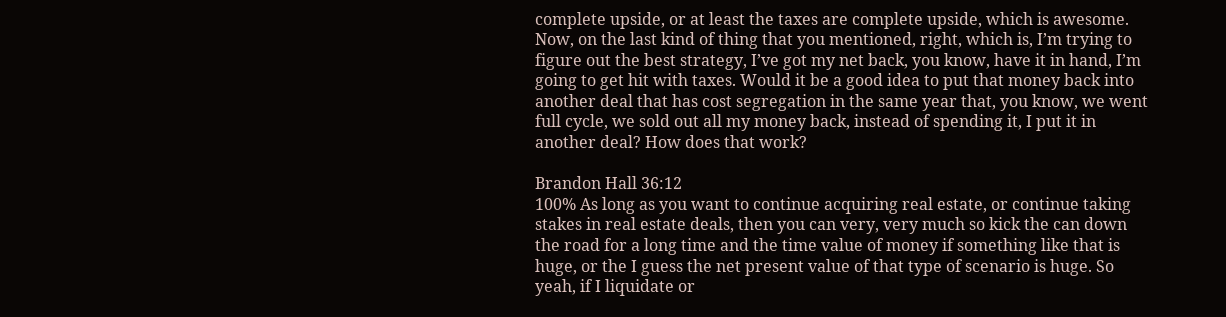complete upside, or at least the taxes are complete upside, which is awesome. Now, on the last kind of thing that you mentioned, right, which is, I’m trying to figure out the best strategy, I’ve got my net back, you know, have it in hand, I’m going to get hit with taxes. Would it be a good idea to put that money back into another deal that has cost segregation in the same year that, you know, we went full cycle, we sold out all my money back, instead of spending it, I put it in another deal? How does that work?

Brandon Hall 36:12
100% As long as you want to continue acquiring real estate, or continue taking stakes in real estate deals, then you can very, very much so kick the can down the road for a long time and the time value of money if something like that is huge, or the I guess the net present value of that type of scenario is huge. So yeah, if I liquidate or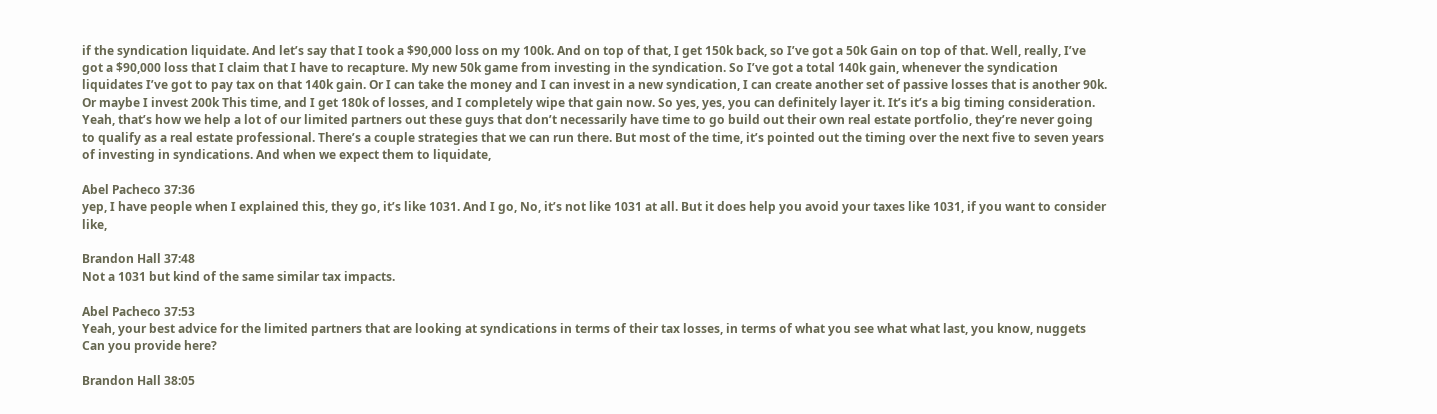if the syndication liquidate. And let’s say that I took a $90,000 loss on my 100k. And on top of that, I get 150k back, so I’ve got a 50k Gain on top of that. Well, really, I’ve got a $90,000 loss that I claim that I have to recapture. My new 50k game from investing in the syndication. So I’ve got a total 140k gain, whenever the syndication liquidates I’ve got to pay tax on that 140k gain. Or I can take the money and I can invest in a new syndication, I can create another set of passive losses that is another 90k. Or maybe I invest 200k This time, and I get 180k of losses, and I completely wipe that gain now. So yes, yes, you can definitely layer it. It’s it’s a big timing consideration. Yeah, that’s how we help a lot of our limited partners out these guys that don’t necessarily have time to go build out their own real estate portfolio, they’re never going to qualify as a real estate professional. There’s a couple strategies that we can run there. But most of the time, it’s pointed out the timing over the next five to seven years of investing in syndications. And when we expect them to liquidate,

Abel Pacheco 37:36
yep, I have people when I explained this, they go, it’s like 1031. And I go, No, it’s not like 1031 at all. But it does help you avoid your taxes like 1031, if you want to consider like,

Brandon Hall 37:48
Not a 1031 but kind of the same similar tax impacts.

Abel Pacheco 37:53
Yeah, your best advice for the limited partners that are looking at syndications in terms of their tax losses, in terms of what you see what what last, you know, nuggets Can you provide here?

Brandon Hall 38:05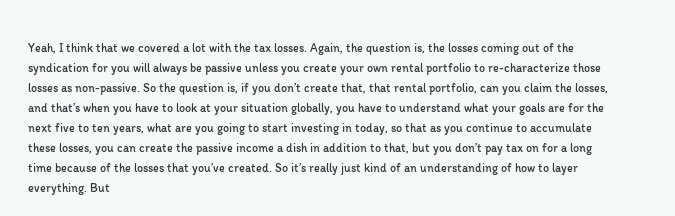Yeah, I think that we covered a lot with the tax losses. Again, the question is, the losses coming out of the syndication for you will always be passive unless you create your own rental portfolio to re-characterize those losses as non-passive. So the question is, if you don’t create that, that rental portfolio, can you claim the losses, and that’s when you have to look at your situation globally, you have to understand what your goals are for the next five to ten years, what are you going to start investing in today, so that as you continue to accumulate these losses, you can create the passive income a dish in addition to that, but you don’t pay tax on for a long time because of the losses that you’ve created. So it’s really just kind of an understanding of how to layer everything. But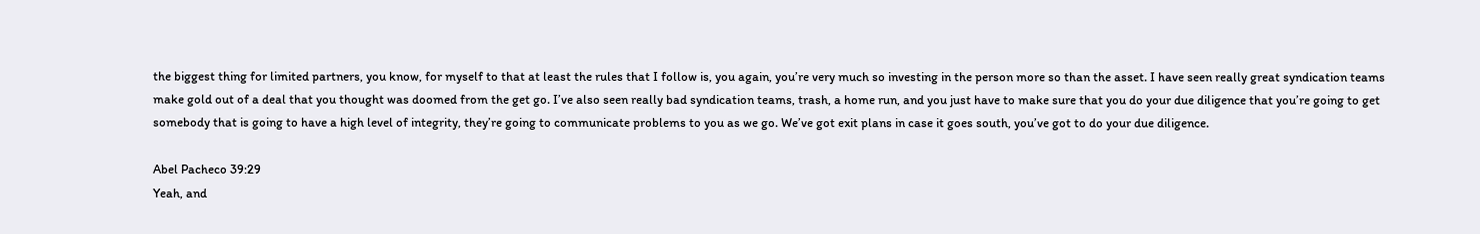the biggest thing for limited partners, you know, for myself to that at least the rules that I follow is, you again, you’re very much so investing in the person more so than the asset. I have seen really great syndication teams make gold out of a deal that you thought was doomed from the get go. I’ve also seen really bad syndication teams, trash, a home run, and you just have to make sure that you do your due diligence that you’re going to get somebody that is going to have a high level of integrity, they’re going to communicate problems to you as we go. We’ve got exit plans in case it goes south, you’ve got to do your due diligence.

Abel Pacheco 39:29
Yeah, and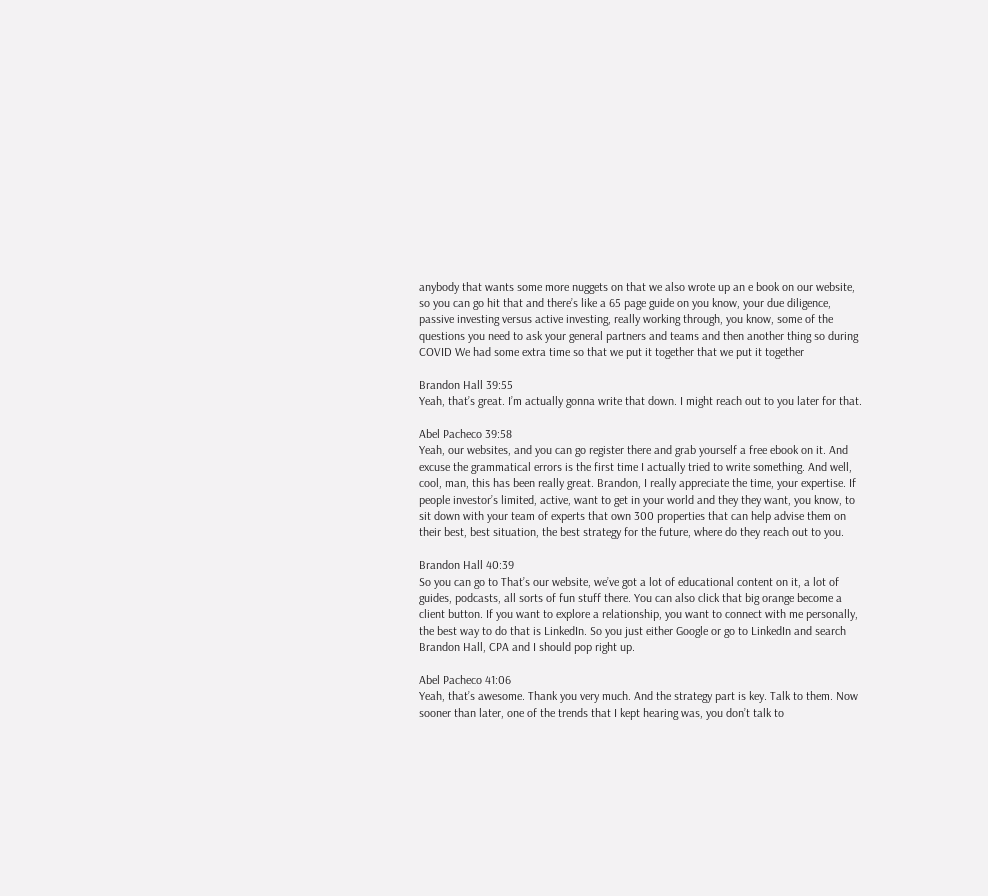anybody that wants some more nuggets on that we also wrote up an e book on our website, so you can go hit that and there’s like a 65 page guide on you know, your due diligence, passive investing versus active investing, really working through, you know, some of the questions you need to ask your general partners and teams and then another thing so during COVID We had some extra time so that we put it together that we put it together

Brandon Hall 39:55
Yeah, that’s great. I’m actually gonna write that down. I might reach out to you later for that.

Abel Pacheco 39:58
Yeah, our websites, and you can go register there and grab yourself a free ebook on it. And excuse the grammatical errors is the first time I actually tried to write something. And well, cool, man, this has been really great. Brandon, I really appreciate the time, your expertise. If people investor’s limited, active, want to get in your world and they they want, you know, to sit down with your team of experts that own 300 properties that can help advise them on their best, best situation, the best strategy for the future, where do they reach out to you.

Brandon Hall 40:39
So you can go to That’s our website, we’ve got a lot of educational content on it, a lot of guides, podcasts, all sorts of fun stuff there. You can also click that big orange become a client button. If you want to explore a relationship, you want to connect with me personally, the best way to do that is LinkedIn. So you just either Google or go to LinkedIn and search Brandon Hall, CPA and I should pop right up.

Abel Pacheco 41:06
Yeah, that’s awesome. Thank you very much. And the strategy part is key. Talk to them. Now sooner than later, one of the trends that I kept hearing was, you don’t talk to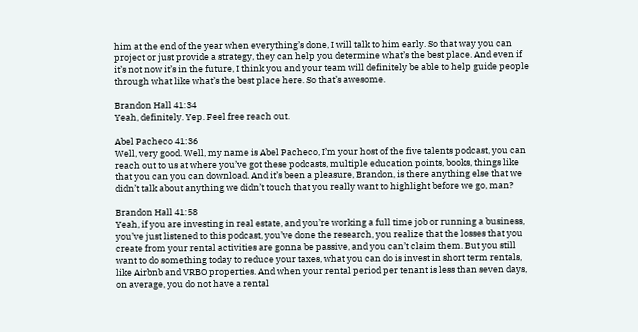him at the end of the year when everything’s done, I will talk to him early. So that way you can project or just provide a strategy, they can help you determine what’s the best place. And even if it’s not now it’s in the future, I think you and your team will definitely be able to help guide people through what like what’s the best place here. So that’s awesome.

Brandon Hall 41:34
Yeah, definitely. Yep. Feel free reach out.

Abel Pacheco 41:36
Well, very good. Well, my name is Abel Pacheco, I’m your host of the five talents podcast, you can reach out to us at where you’ve got these podcasts, multiple education points, books, things like that you can you can download. And it’s been a pleasure, Brandon, is there anything else that we didn’t talk about anything we didn’t touch that you really want to highlight before we go, man?

Brandon Hall 41:58
Yeah, if you are investing in real estate, and you’re working a full time job or running a business, you’ve just listened to this podcast, you’ve done the research, you realize that the losses that you create from your rental activities are gonna be passive, and you can’t claim them. But you still want to do something today to reduce your taxes, what you can do is invest in short term rentals, like Airbnb and VRBO properties. And when your rental period per tenant is less than seven days, on average, you do not have a rental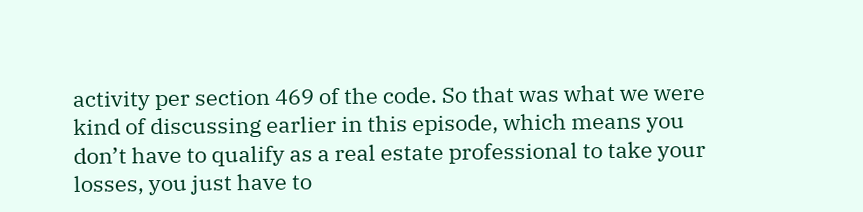activity per section 469 of the code. So that was what we were kind of discussing earlier in this episode, which means you don’t have to qualify as a real estate professional to take your losses, you just have to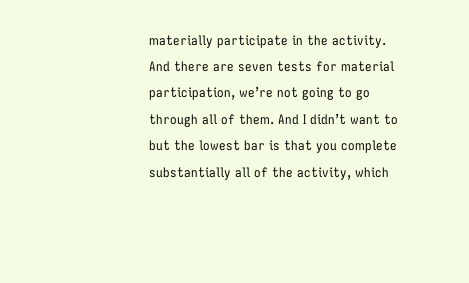materially participate in the activity. And there are seven tests for material participation, we’re not going to go through all of them. And I didn’t want to but the lowest bar is that you complete substantially all of the activity, which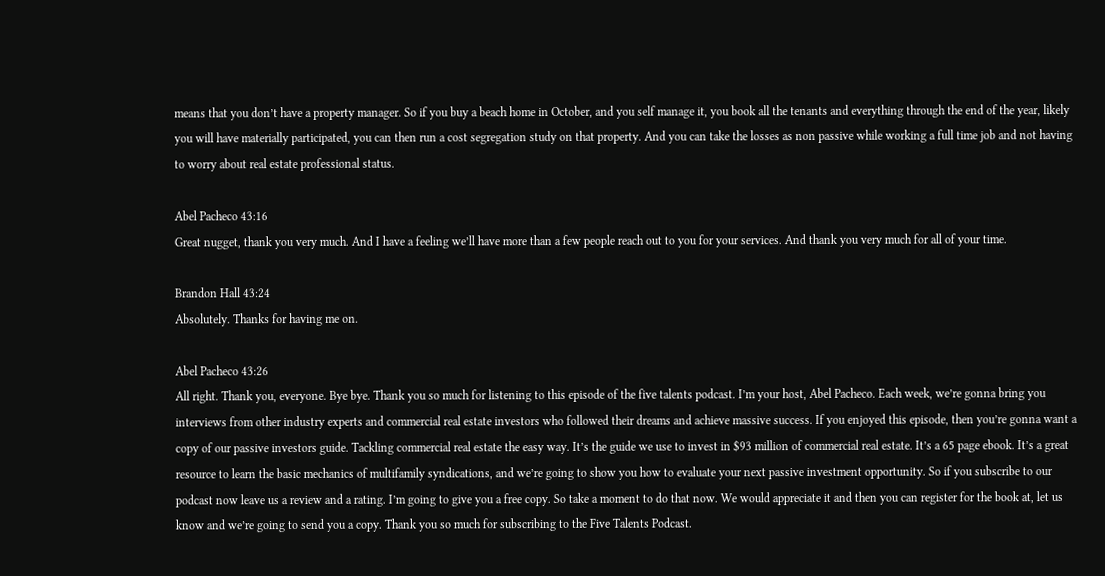means that you don’t have a property manager. So if you buy a beach home in October, and you self manage it, you book all the tenants and everything through the end of the year, likely you will have materially participated, you can then run a cost segregation study on that property. And you can take the losses as non passive while working a full time job and not having to worry about real estate professional status.

Abel Pacheco 43:16
Great nugget, thank you very much. And I have a feeling we’ll have more than a few people reach out to you for your services. And thank you very much for all of your time.

Brandon Hall 43:24
Absolutely. Thanks for having me on.

Abel Pacheco 43:26
All right. Thank you, everyone. Bye bye. Thank you so much for listening to this episode of the five talents podcast. I’m your host, Abel Pacheco. Each week, we’re gonna bring you interviews from other industry experts and commercial real estate investors who followed their dreams and achieve massive success. If you enjoyed this episode, then you’re gonna want a copy of our passive investors guide. Tackling commercial real estate the easy way. It’s the guide we use to invest in $93 million of commercial real estate. It’s a 65 page ebook. It’s a great resource to learn the basic mechanics of multifamily syndications, and we’re going to show you how to evaluate your next passive investment opportunity. So if you subscribe to our podcast now leave us a review and a rating. I’m going to give you a free copy. So take a moment to do that now. We would appreciate it and then you can register for the book at, let us know and we’re going to send you a copy. Thank you so much for subscribing to the Five Talents Podcast.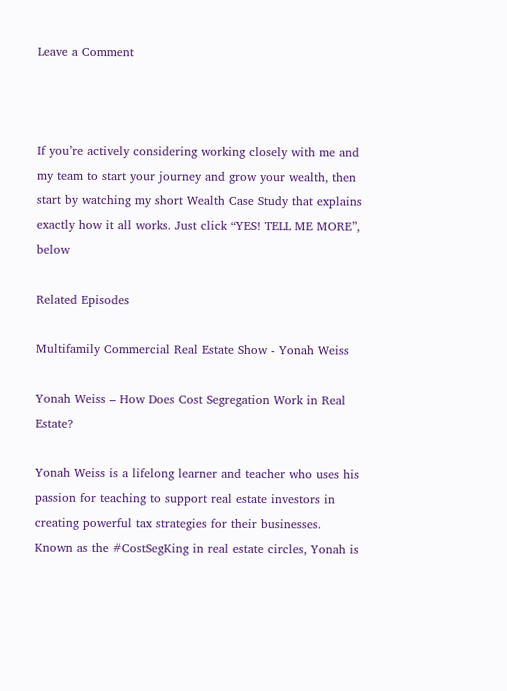Leave a Comment



If you’re actively considering working closely with me and my team to start your journey and grow your wealth, then start by watching my short Wealth Case Study that explains exactly how it all works. Just click “YES! TELL ME MORE”, below

Related Episodes

Multifamily Commercial Real Estate Show - Yonah Weiss

Yonah Weiss – How Does Cost Segregation Work in Real Estate?

Yonah Weiss is a lifelong learner and teacher who uses his passion for teaching to support real estate investors in creating powerful tax strategies for their businesses. Known as the #CostSegKing in real estate circles, Yonah is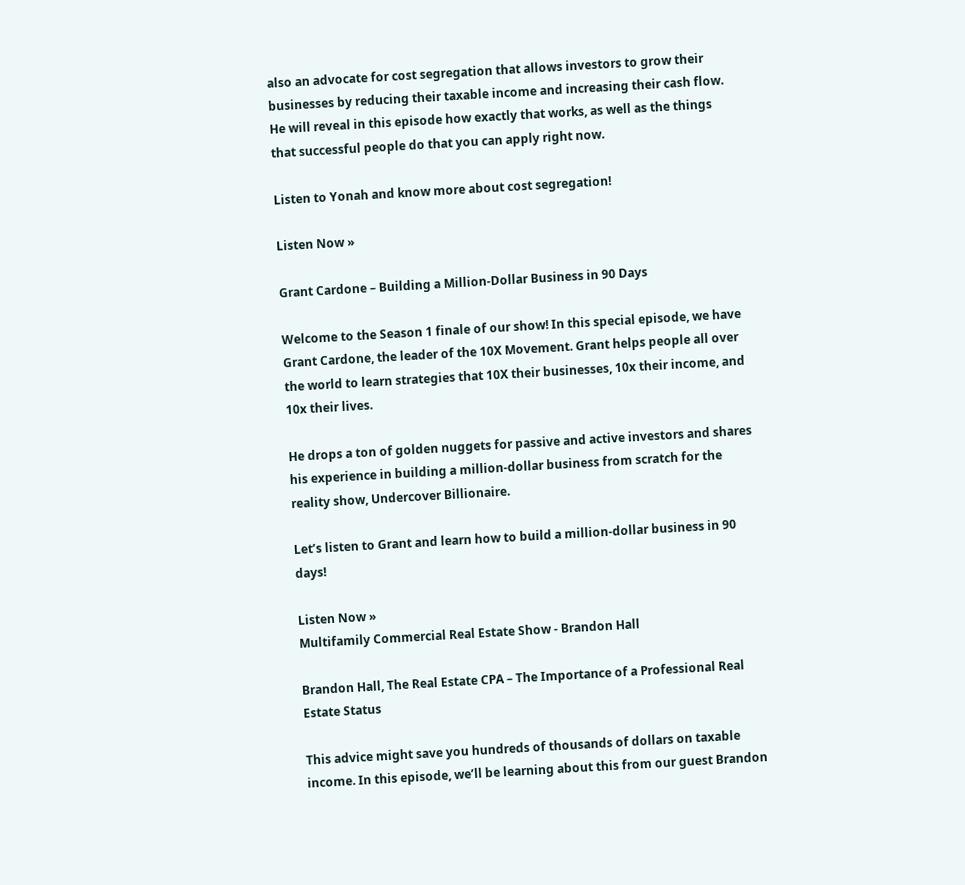also an advocate for cost segregation that allows investors to grow their businesses by reducing their taxable income and increasing their cash flow. He will reveal in this episode how exactly that works, as well as the things that successful people do that you can apply right now.

Listen to Yonah and know more about cost segregation!

Listen Now »

Grant Cardone – Building a Million-Dollar Business in 90 Days

Welcome to the Season 1 finale of our show! In this special episode, we have Grant Cardone, the leader of the 10X Movement. Grant helps people all over the world to learn strategies that 10X their businesses, 10x their income, and 10x their lives.

He drops a ton of golden nuggets for passive and active investors and shares his experience in building a million-dollar business from scratch for the reality show, Undercover Billionaire.

Let’s listen to Grant and learn how to build a million-dollar business in 90 days!

Listen Now »
Multifamily Commercial Real Estate Show - Brandon Hall

Brandon Hall, The Real Estate CPA – The Importance of a Professional Real Estate Status

This advice might save you hundreds of thousands of dollars on taxable income. In this episode, we’ll be learning about this from our guest Brandon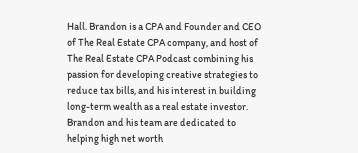Hall. Brandon is a CPA and Founder and CEO of The Real Estate CPA company, and host of The Real Estate CPA Podcast combining his passion for developing creative strategies to reduce tax bills, and his interest in building long-term wealth as a real estate investor. Brandon and his team are dedicated to helping high net worth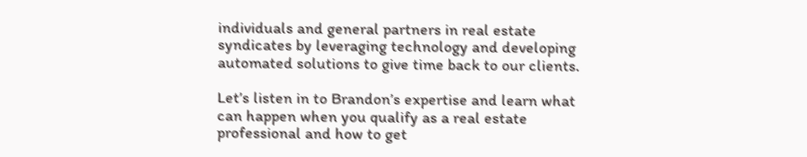individuals and general partners in real estate syndicates by leveraging technology and developing automated solutions to give time back to our clients.

Let’s listen in to Brandon’s expertise and learn what can happen when you qualify as a real estate professional and how to get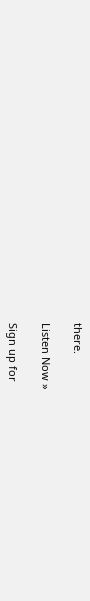there.

Listen Now »

Sign up for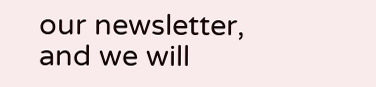our newsletter, and we will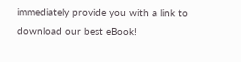immediately provide you with a link to download our best eBook!